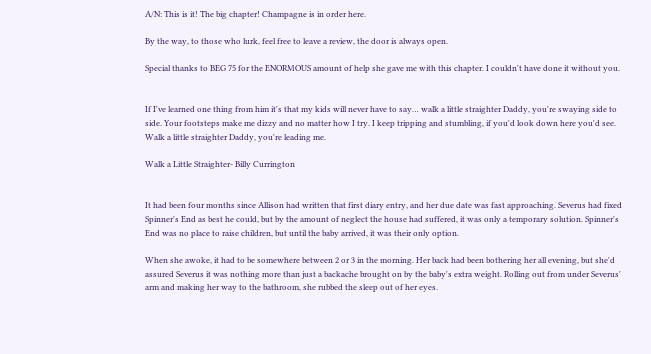A/N: This is it! The big chapter! Champagne is in order here.

By the way, to those who lurk, feel free to leave a review, the door is always open.

Special thanks to BEG 75 for the ENORMOUS amount of help she gave me with this chapter. I couldn't have done it without you.


If I've learned one thing from him it's that my kids will never have to say… walk a little straighter Daddy, you're swaying side to side. Your footsteps make me dizzy and no matter how I try. I keep tripping and stumbling, if you'd look down here you'd see. Walk a little straighter Daddy, you're leading me.

Walk a Little Straighter- Billy Currington


It had been four months since Allison had written that first diary entry, and her due date was fast approaching. Severus had fixed Spinner's End as best he could, but by the amount of neglect the house had suffered, it was only a temporary solution. Spinner's End was no place to raise children, but until the baby arrived, it was their only option.

When she awoke, it had to be somewhere between 2 or 3 in the morning. Her back had been bothering her all evening, but she'd assured Severus it was nothing more than just a backache brought on by the baby's extra weight. Rolling out from under Severus' arm and making her way to the bathroom, she rubbed the sleep out of her eyes.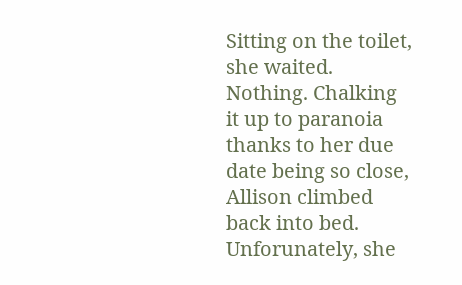Sitting on the toilet, she waited. Nothing. Chalking it up to paranoia thanks to her due date being so close, Allison climbed back into bed. Unforunately, she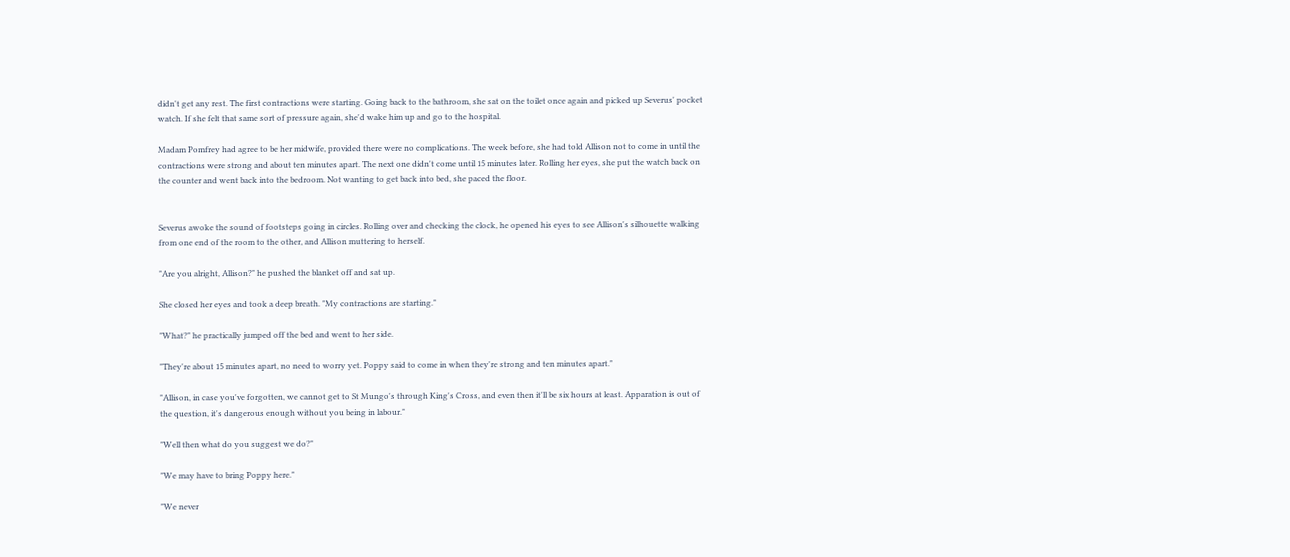didn't get any rest. The first contractions were starting. Going back to the bathroom, she sat on the toilet once again and picked up Severus' pocket watch. If she felt that same sort of pressure again, she'd wake him up and go to the hospital.

Madam Pomfrey had agree to be her midwife, provided there were no complications. The week before, she had told Allison not to come in until the contractions were strong and about ten minutes apart. The next one didn't come until 15 minutes later. Rolling her eyes, she put the watch back on the counter and went back into the bedroom. Not wanting to get back into bed, she paced the floor.


Severus awoke the sound of footsteps going in circles. Rolling over and checking the clock, he opened his eyes to see Allison's silhouette walking from one end of the room to the other, and Allison muttering to herself.

"Are you alright, Allison?" he pushed the blanket off and sat up.

She closed her eyes and took a deep breath. "My contractions are starting."

"What?" he practically jumped off the bed and went to her side.

"They're about 15 minutes apart, no need to worry yet. Poppy said to come in when they're strong and ten minutes apart."

"Allison, in case you've forgotten, we cannot get to St Mungo's through King's Cross, and even then it'll be six hours at least. Apparation is out of the question, it's dangerous enough without you being in labour."

"Well then what do you suggest we do?"

"We may have to bring Poppy here."

"We never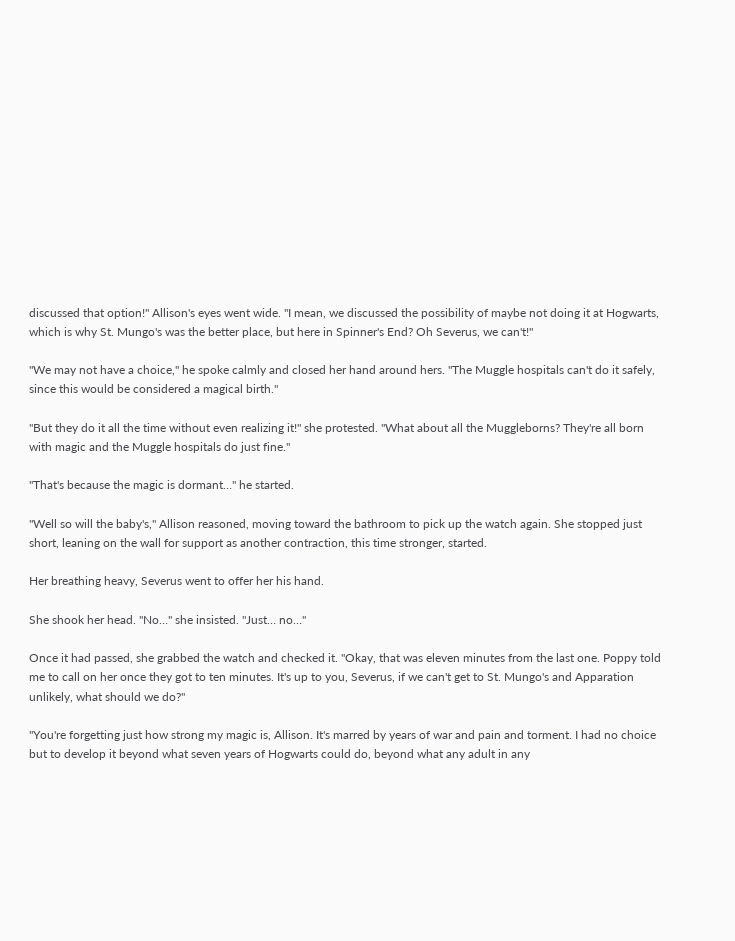discussed that option!" Allison's eyes went wide. "I mean, we discussed the possibility of maybe not doing it at Hogwarts, which is why St. Mungo's was the better place, but here in Spinner's End? Oh Severus, we can't!"

"We may not have a choice," he spoke calmly and closed her hand around hers. "The Muggle hospitals can't do it safely, since this would be considered a magical birth."

"But they do it all the time without even realizing it!" she protested. "What about all the Muggleborns? They're all born with magic and the Muggle hospitals do just fine."

"That's because the magic is dormant…" he started.

"Well so will the baby's," Allison reasoned, moving toward the bathroom to pick up the watch again. She stopped just short, leaning on the wall for support as another contraction, this time stronger, started.

Her breathing heavy, Severus went to offer her his hand.

She shook her head. "No…" she insisted. "Just… no…"

Once it had passed, she grabbed the watch and checked it. "Okay, that was eleven minutes from the last one. Poppy told me to call on her once they got to ten minutes. It's up to you, Severus, if we can't get to St. Mungo's and Apparation unlikely, what should we do?"

"You're forgetting just how strong my magic is, Allison. It's marred by years of war and pain and torment. I had no choice but to develop it beyond what seven years of Hogwarts could do, beyond what any adult in any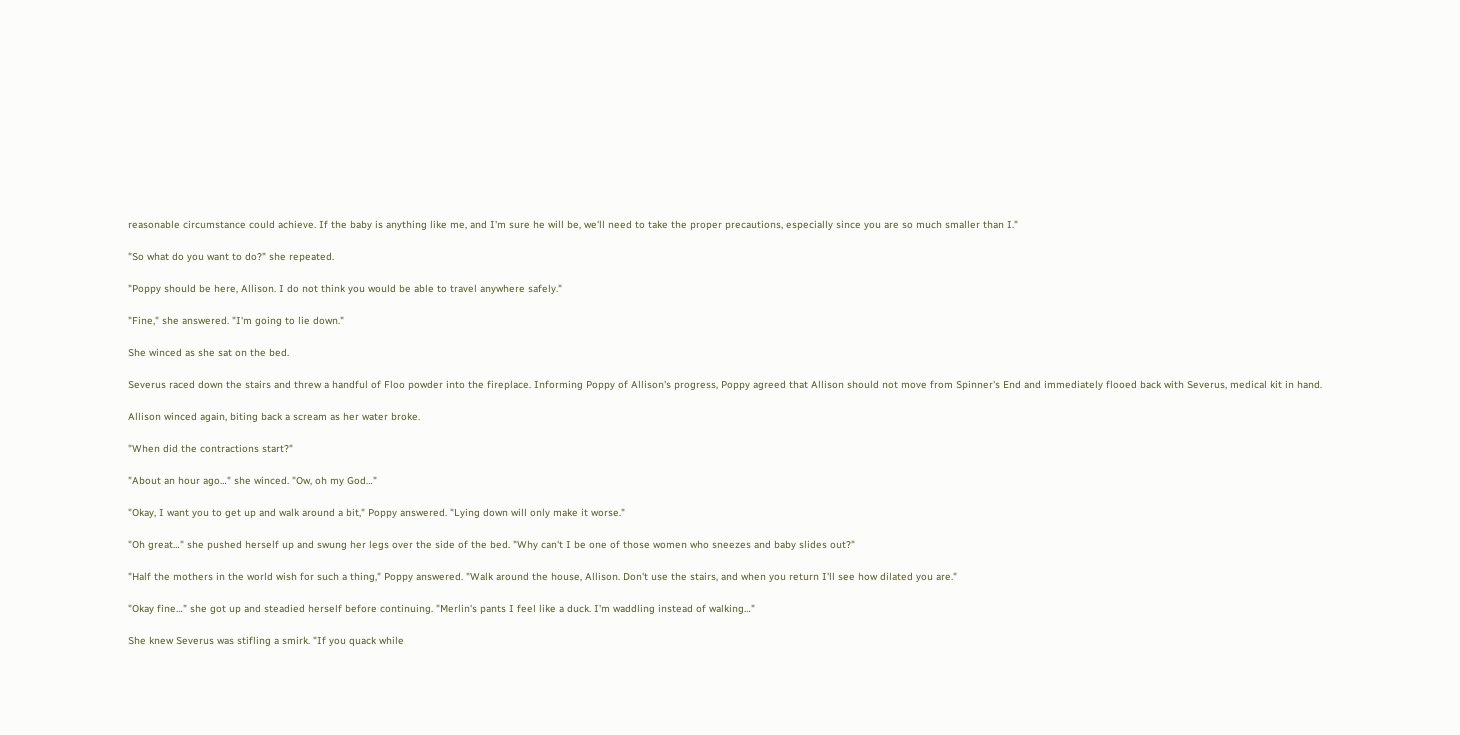reasonable circumstance could achieve. If the baby is anything like me, and I'm sure he will be, we'll need to take the proper precautions, especially since you are so much smaller than I."

"So what do you want to do?" she repeated.

"Poppy should be here, Allison. I do not think you would be able to travel anywhere safely."

"Fine," she answered. "I'm going to lie down."

She winced as she sat on the bed.

Severus raced down the stairs and threw a handful of Floo powder into the fireplace. Informing Poppy of Allison's progress, Poppy agreed that Allison should not move from Spinner's End and immediately flooed back with Severus, medical kit in hand.

Allison winced again, biting back a scream as her water broke.

"When did the contractions start?"

"About an hour ago…" she winced. "Ow, oh my God…"

"Okay, I want you to get up and walk around a bit," Poppy answered. "Lying down will only make it worse."

"Oh great…" she pushed herself up and swung her legs over the side of the bed. "Why can't I be one of those women who sneezes and baby slides out?"

"Half the mothers in the world wish for such a thing," Poppy answered. "Walk around the house, Allison. Don't use the stairs, and when you return I'll see how dilated you are."

"Okay fine…" she got up and steadied herself before continuing. "Merlin's pants I feel like a duck. I'm waddling instead of walking…"

She knew Severus was stifling a smirk. "If you quack while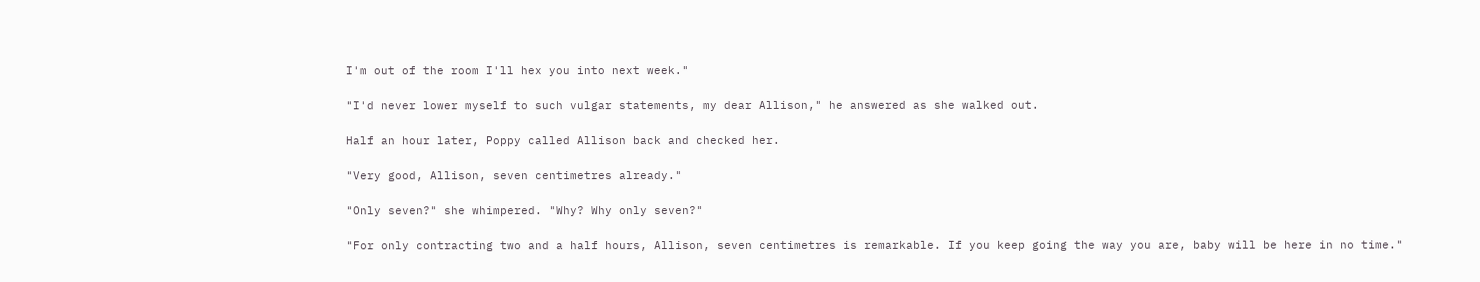I'm out of the room I'll hex you into next week."

"I'd never lower myself to such vulgar statements, my dear Allison," he answered as she walked out.

Half an hour later, Poppy called Allison back and checked her.

"Very good, Allison, seven centimetres already."

"Only seven?" she whimpered. "Why? Why only seven?"

"For only contracting two and a half hours, Allison, seven centimetres is remarkable. If you keep going the way you are, baby will be here in no time."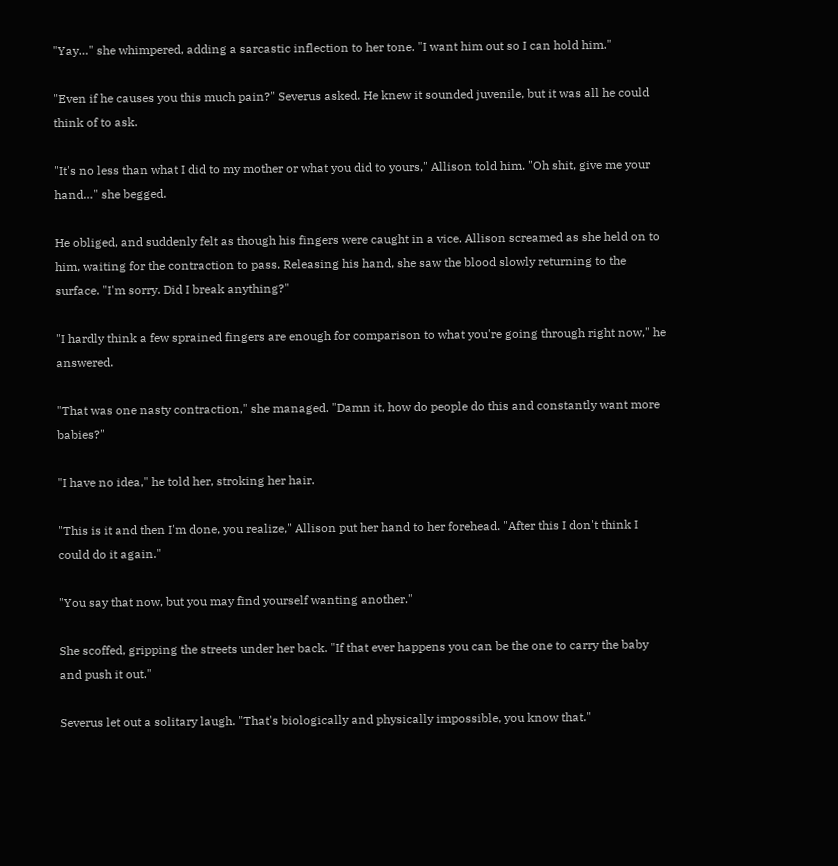"Yay…" she whimpered, adding a sarcastic inflection to her tone. "I want him out so I can hold him."

"Even if he causes you this much pain?" Severus asked. He knew it sounded juvenile, but it was all he could think of to ask.

"It's no less than what I did to my mother or what you did to yours," Allison told him. "Oh shit, give me your hand…" she begged.

He obliged, and suddenly felt as though his fingers were caught in a vice. Allison screamed as she held on to him, waiting for the contraction to pass. Releasing his hand, she saw the blood slowly returning to the surface. "I'm sorry. Did I break anything?"

"I hardly think a few sprained fingers are enough for comparison to what you're going through right now," he answered.

"That was one nasty contraction," she managed. "Damn it, how do people do this and constantly want more babies?"

"I have no idea," he told her, stroking her hair.

"This is it and then I'm done, you realize," Allison put her hand to her forehead. "After this I don't think I could do it again."

"You say that now, but you may find yourself wanting another."

She scoffed, gripping the streets under her back. "If that ever happens you can be the one to carry the baby and push it out."

Severus let out a solitary laugh. "That's biologically and physically impossible, you know that."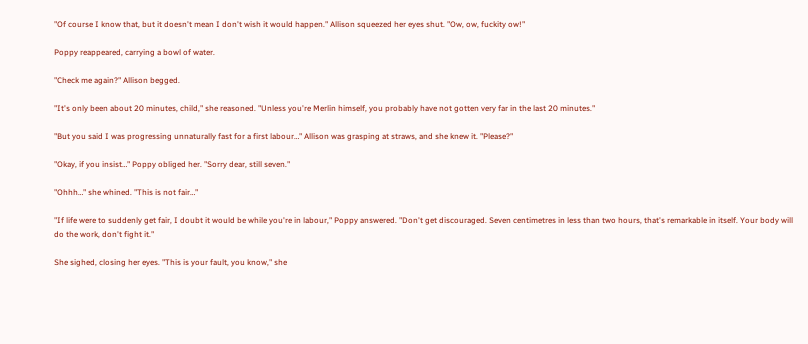"Of course I know that, but it doesn't mean I don't wish it would happen." Allison squeezed her eyes shut. "Ow, ow, fuckity ow!"

Poppy reappeared, carrying a bowl of water.

"Check me again?" Allison begged.

"It's only been about 20 minutes, child," she reasoned. "Unless you're Merlin himself, you probably have not gotten very far in the last 20 minutes."

"But you said I was progressing unnaturally fast for a first labour…" Allison was grasping at straws, and she knew it. "Please?"

"Okay, if you insist…" Poppy obliged her. "Sorry dear, still seven."

"Ohhh…" she whined. "This is not fair…"

"If life were to suddenly get fair, I doubt it would be while you're in labour," Poppy answered. "Don't get discouraged. Seven centimetres in less than two hours, that's remarkable in itself. Your body will do the work, don't fight it."

She sighed, closing her eyes. "This is your fault, you know," she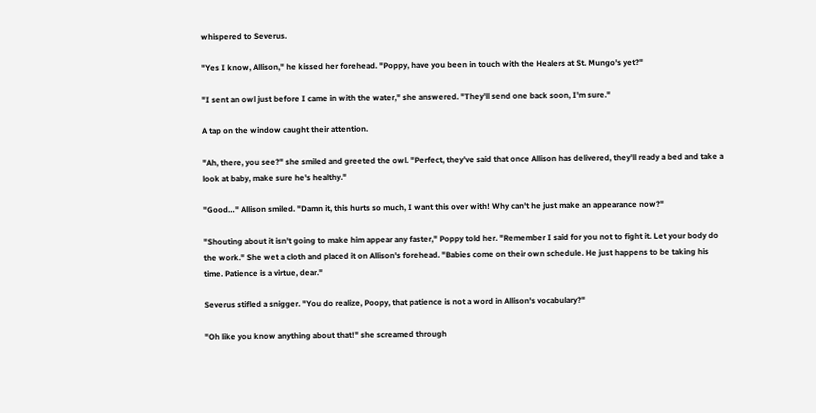whispered to Severus.

"Yes I know, Allison," he kissed her forehead. "Poppy, have you been in touch with the Healers at St. Mungo's yet?"

"I sent an owl just before I came in with the water," she answered. "They'll send one back soon, I'm sure."

A tap on the window caught their attention.

"Ah, there, you see?" she smiled and greeted the owl. "Perfect, they've said that once Allison has delivered, they'll ready a bed and take a look at baby, make sure he's healthy."

"Good…" Allison smiled. "Damn it, this hurts so much, I want this over with! Why can't he just make an appearance now?"

"Shouting about it isn't going to make him appear any faster," Poppy told her. "Remember I said for you not to fight it. Let your body do the work." She wet a cloth and placed it on Allison's forehead. "Babies come on their own schedule. He just happens to be taking his time. Patience is a virtue, dear."

Severus stifled a snigger. "You do realize, Poopy, that patience is not a word in Allison's vocabulary?"

"Oh like you know anything about that!" she screamed through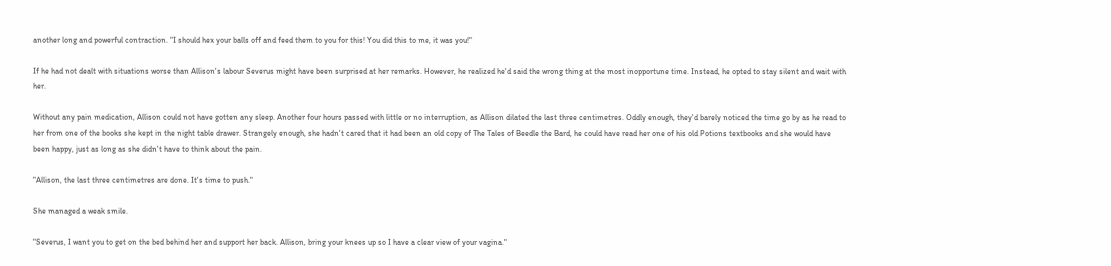another long and powerful contraction. "I should hex your balls off and feed them to you for this! You did this to me, it was you!"

If he had not dealt with situations worse than Allison's labour Severus might have been surprised at her remarks. However, he realized he'd said the wrong thing at the most inopportune time. Instead, he opted to stay silent and wait with her.

Without any pain medication, Allison could not have gotten any sleep. Another four hours passed with little or no interruption, as Allison dilated the last three centimetres. Oddly enough, they'd barely noticed the time go by as he read to her from one of the books she kept in the night table drawer. Strangely enough, she hadn't cared that it had been an old copy of The Tales of Beedle the Bard, he could have read her one of his old Potions textbooks and she would have been happy, just as long as she didn't have to think about the pain.

"Allison, the last three centimetres are done. It's time to push."

She managed a weak smile.

"Severus, I want you to get on the bed behind her and support her back. Allison, bring your knees up so I have a clear view of your vagina."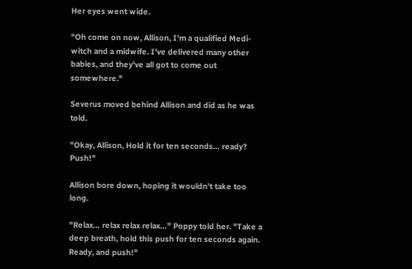Her eyes went wide.

"Oh come on now, Allison, I'm a qualified Medi-witch and a midwife. I've delivered many other babies, and they've all got to come out somewhere."

Severus moved behind Allison and did as he was told.

"Okay, Allison, Hold it for ten seconds… ready? Push!"

Allison bore down, hoping it wouldn't take too long.

"Relax… relax relax relax…" Poppy told her. "Take a deep breath, hold this push for ten seconds again. Ready, and push!"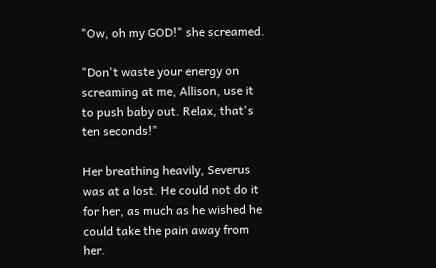"Ow, oh my GOD!" she screamed.

"Don't waste your energy on screaming at me, Allison, use it to push baby out. Relax, that's ten seconds!"

Her breathing heavily, Severus was at a lost. He could not do it for her, as much as he wished he could take the pain away from her.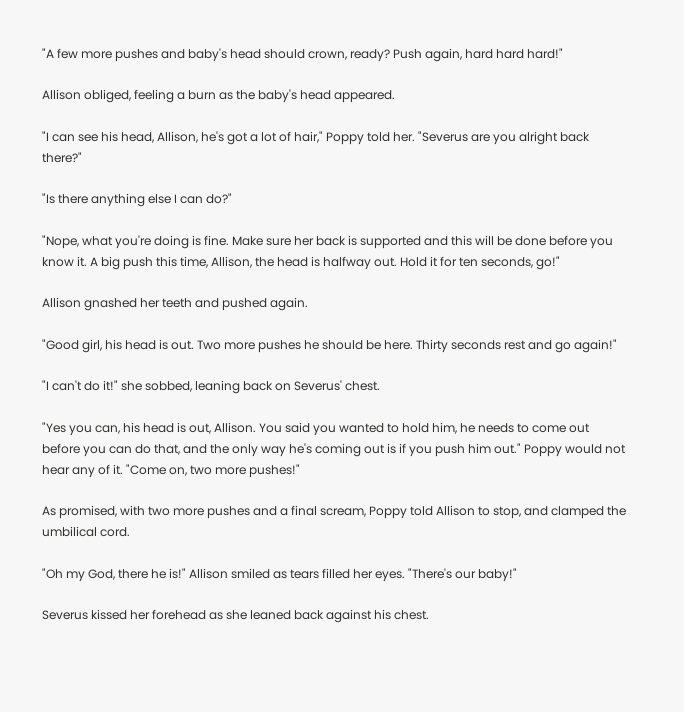"A few more pushes and baby's head should crown, ready? Push again, hard hard hard!"

Allison obliged, feeling a burn as the baby's head appeared.

"I can see his head, Allison, he's got a lot of hair," Poppy told her. "Severus are you alright back there?"

"Is there anything else I can do?"

"Nope, what you're doing is fine. Make sure her back is supported and this will be done before you know it. A big push this time, Allison, the head is halfway out. Hold it for ten seconds, go!"

Allison gnashed her teeth and pushed again.

"Good girl, his head is out. Two more pushes he should be here. Thirty seconds rest and go again!"

"I can't do it!" she sobbed, leaning back on Severus' chest.

"Yes you can, his head is out, Allison. You said you wanted to hold him, he needs to come out before you can do that, and the only way he's coming out is if you push him out." Poppy would not hear any of it. "Come on, two more pushes!"

As promised, with two more pushes and a final scream, Poppy told Allison to stop, and clamped the umbilical cord.

"Oh my God, there he is!" Allison smiled as tears filled her eyes. "There's our baby!"

Severus kissed her forehead as she leaned back against his chest.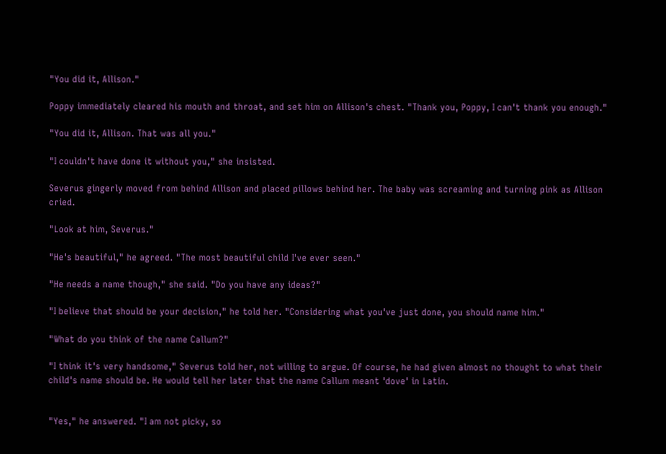"You did it, Allison."

Poppy immediately cleared his mouth and throat, and set him on Allison's chest. "Thank you, Poppy, I can't thank you enough."

"You did it, Allison. That was all you."

"I couldn't have done it without you," she insisted.

Severus gingerly moved from behind Allison and placed pillows behind her. The baby was screaming and turning pink as Allison cried.

"Look at him, Severus."

"He's beautiful," he agreed. "The most beautiful child I've ever seen."

"He needs a name though," she said. "Do you have any ideas?"

"I believe that should be your decision," he told her. "Considering what you've just done, you should name him."

"What do you think of the name Callum?"

"I think it's very handsome," Severus told her, not willing to argue. Of course, he had given almost no thought to what their child's name should be. He would tell her later that the name Callum meant 'dove' in Latin.


"Yes," he answered. "I am not picky, so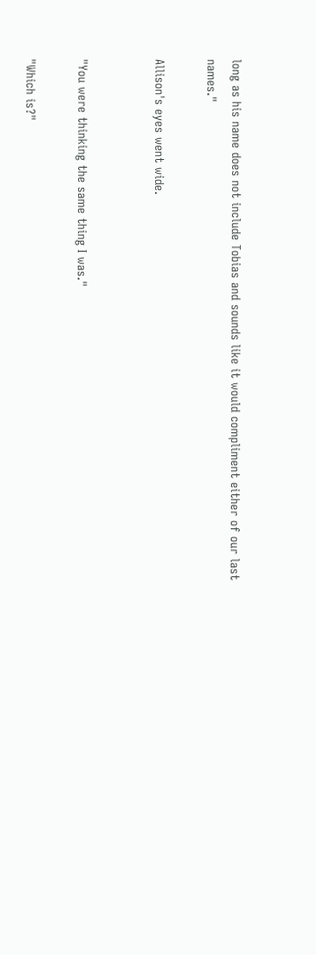long as his name does not include Tobias and sounds like it would compliment either of our last names."

Allison's eyes went wide.


"You were thinking the same thing I was."

"Which is?"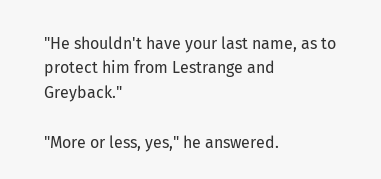"He shouldn't have your last name, as to protect him from Lestrange and Greyback."

"More or less, yes," he answered.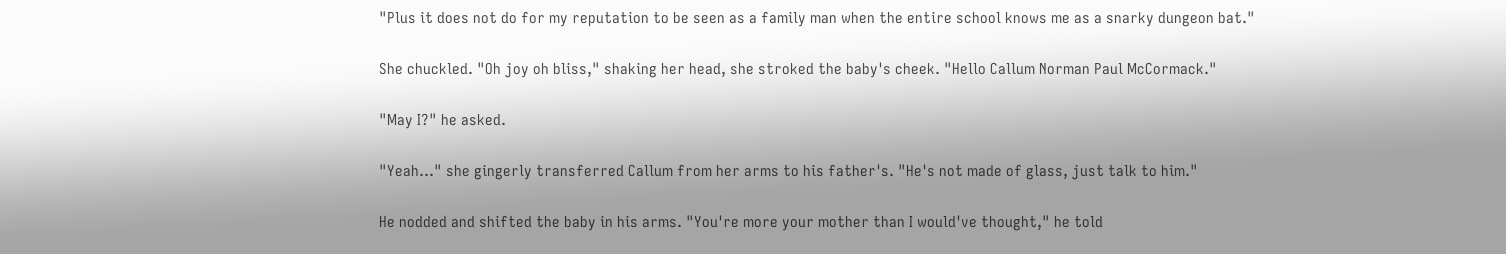"Plus it does not do for my reputation to be seen as a family man when the entire school knows me as a snarky dungeon bat."

She chuckled. "Oh joy oh bliss," shaking her head, she stroked the baby's cheek. "Hello Callum Norman Paul McCormack."

"May I?" he asked.

"Yeah…" she gingerly transferred Callum from her arms to his father's. "He's not made of glass, just talk to him."

He nodded and shifted the baby in his arms. "You're more your mother than I would've thought," he told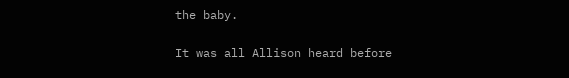the baby.

It was all Allison heard before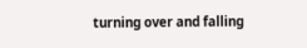turning over and falling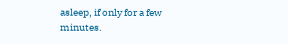asleep, if only for a few minutes.